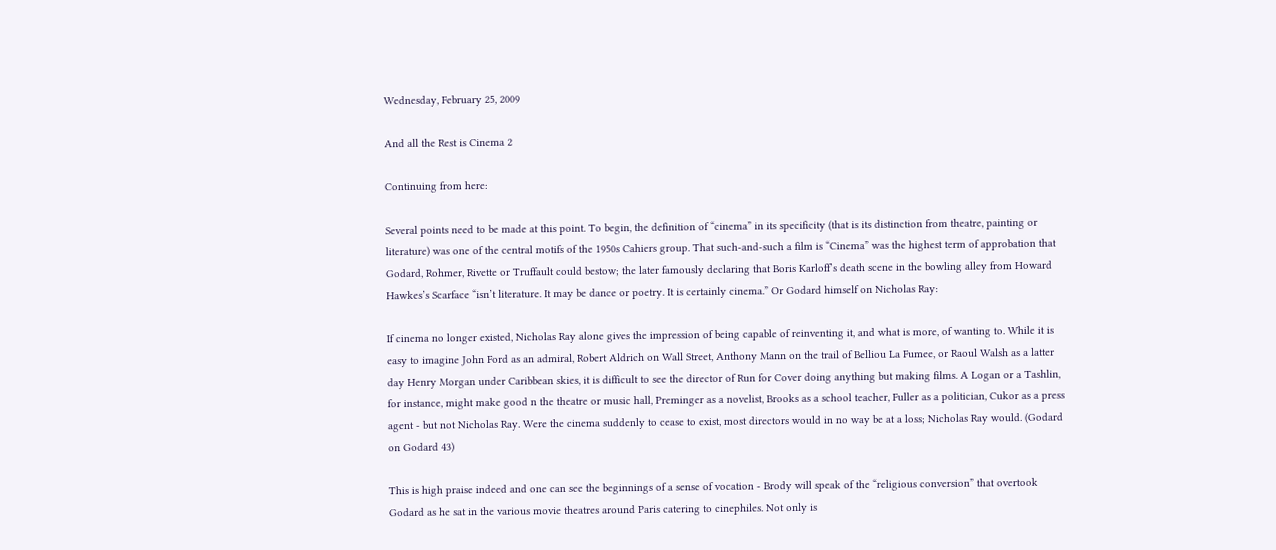Wednesday, February 25, 2009

And all the Rest is Cinema 2

Continuing from here:

Several points need to be made at this point. To begin, the definition of “cinema” in its specificity (that is its distinction from theatre, painting or literature) was one of the central motifs of the 1950s Cahiers group. That such-and-such a film is “Cinema” was the highest term of approbation that Godard, Rohmer, Rivette or Truffault could bestow; the later famously declaring that Boris Karloff’s death scene in the bowling alley from Howard Hawkes’s Scarface “isn’t literature. It may be dance or poetry. It is certainly cinema.” Or Godard himself on Nicholas Ray:

If cinema no longer existed, Nicholas Ray alone gives the impression of being capable of reinventing it, and what is more, of wanting to. While it is easy to imagine John Ford as an admiral, Robert Aldrich on Wall Street, Anthony Mann on the trail of Belliou La Fumee, or Raoul Walsh as a latter day Henry Morgan under Caribbean skies, it is difficult to see the director of Run for Cover doing anything but making films. A Logan or a Tashlin, for instance, might make good n the theatre or music hall, Preminger as a novelist, Brooks as a school teacher, Fuller as a politician, Cukor as a press agent - but not Nicholas Ray. Were the cinema suddenly to cease to exist, most directors would in no way be at a loss; Nicholas Ray would. (Godard on Godard 43)

This is high praise indeed and one can see the beginnings of a sense of vocation - Brody will speak of the “religious conversion” that overtook Godard as he sat in the various movie theatres around Paris catering to cinephiles. Not only is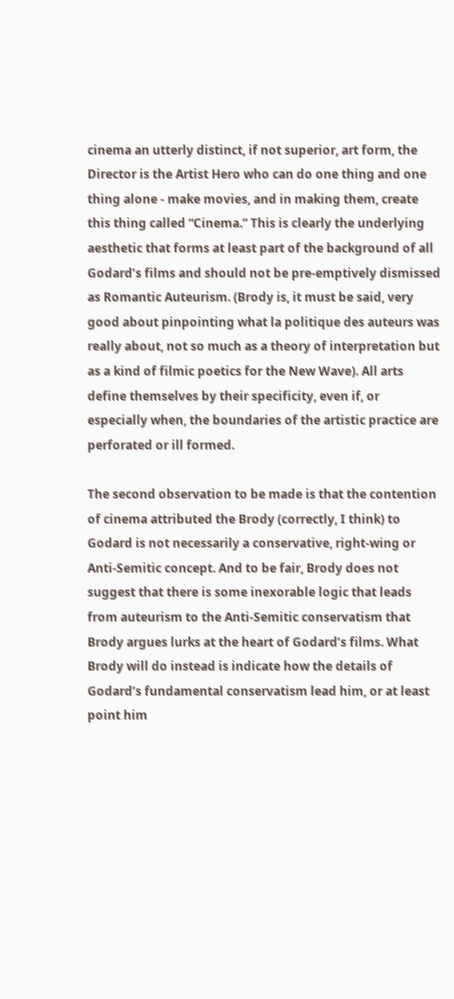cinema an utterly distinct, if not superior, art form, the Director is the Artist Hero who can do one thing and one thing alone - make movies, and in making them, create this thing called “Cinema.” This is clearly the underlying aesthetic that forms at least part of the background of all Godard’s films and should not be pre-emptively dismissed as Romantic Auteurism. (Brody is, it must be said, very good about pinpointing what la politique des auteurs was really about, not so much as a theory of interpretation but as a kind of filmic poetics for the New Wave). All arts define themselves by their specificity, even if, or especially when, the boundaries of the artistic practice are perforated or ill formed.

The second observation to be made is that the contention of cinema attributed the Brody (correctly, I think) to Godard is not necessarily a conservative, right-wing or Anti-Semitic concept. And to be fair, Brody does not suggest that there is some inexorable logic that leads from auteurism to the Anti-Semitic conservatism that Brody argues lurks at the heart of Godard’s films. What Brody will do instead is indicate how the details of Godard’s fundamental conservatism lead him, or at least point him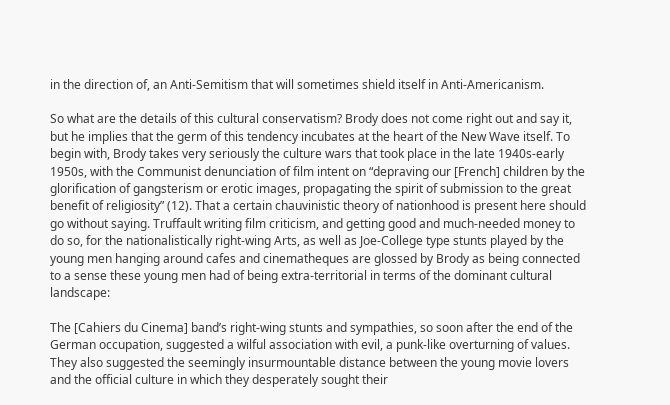in the direction of, an Anti-Semitism that will sometimes shield itself in Anti-Americanism.

So what are the details of this cultural conservatism? Brody does not come right out and say it, but he implies that the germ of this tendency incubates at the heart of the New Wave itself. To begin with, Brody takes very seriously the culture wars that took place in the late 1940s-early 1950s, with the Communist denunciation of film intent on “depraving our [French] children by the glorification of gangsterism or erotic images, propagating the spirit of submission to the great benefit of religiosity” (12). That a certain chauvinistic theory of nationhood is present here should go without saying. Truffault writing film criticism, and getting good and much-needed money to do so, for the nationalistically right-wing Arts, as well as Joe-College type stunts played by the young men hanging around cafes and cinematheques are glossed by Brody as being connected to a sense these young men had of being extra-territorial in terms of the dominant cultural landscape:

The [Cahiers du Cinema] band’s right-wing stunts and sympathies, so soon after the end of the German occupation, suggested a wilful association with evil, a punk-like overturning of values. They also suggested the seemingly insurmountable distance between the young movie lovers and the official culture in which they desperately sought their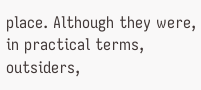place. Although they were, in practical terms, outsiders,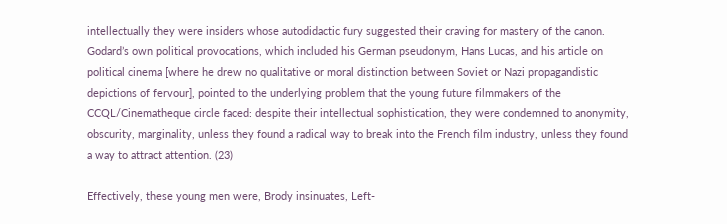intellectually they were insiders whose autodidactic fury suggested their craving for mastery of the canon. Godard’s own political provocations, which included his German pseudonym, Hans Lucas, and his article on political cinema [where he drew no qualitative or moral distinction between Soviet or Nazi propagandistic depictions of fervour], pointed to the underlying problem that the young future filmmakers of the CCQL/Cinematheque circle faced: despite their intellectual sophistication, they were condemned to anonymity, obscurity, marginality, unless they found a radical way to break into the French film industry, unless they found a way to attract attention. (23)

Effectively, these young men were, Brody insinuates, Left-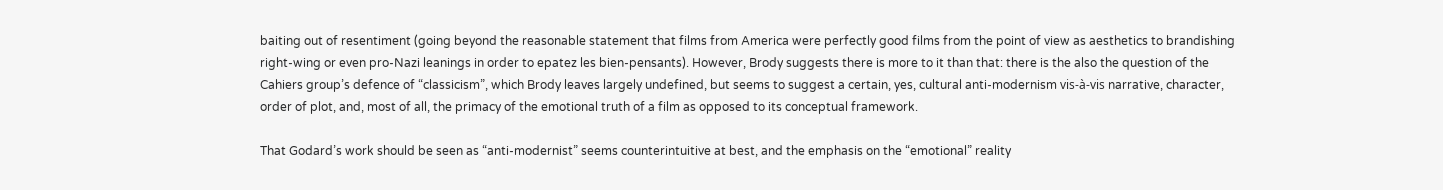baiting out of resentiment (going beyond the reasonable statement that films from America were perfectly good films from the point of view as aesthetics to brandishing right-wing or even pro-Nazi leanings in order to epatez les bien-pensants). However, Brody suggests there is more to it than that: there is the also the question of the Cahiers group’s defence of “classicism”, which Brody leaves largely undefined, but seems to suggest a certain, yes, cultural anti-modernism vis-à-vis narrative, character, order of plot, and, most of all, the primacy of the emotional truth of a film as opposed to its conceptual framework.

That Godard’s work should be seen as “anti-modernist” seems counterintuitive at best, and the emphasis on the “emotional” reality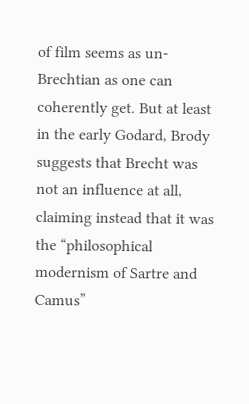of film seems as un-Brechtian as one can coherently get. But at least in the early Godard, Brody suggests that Brecht was not an influence at all, claiming instead that it was the “philosophical modernism of Sartre and Camus”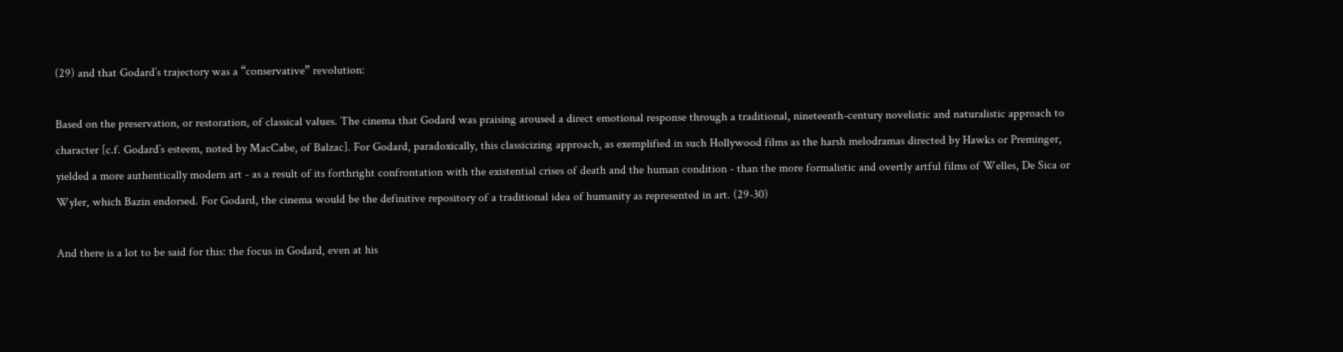(29) and that Godard’s trajectory was a “conservative” revolution:

Based on the preservation, or restoration, of classical values. The cinema that Godard was praising aroused a direct emotional response through a traditional, nineteenth-century novelistic and naturalistic approach to character [c.f. Godard’s esteem, noted by MacCabe, of Balzac]. For Godard, paradoxically, this classicizing approach, as exemplified in such Hollywood films as the harsh melodramas directed by Hawks or Preminger, yielded a more authentically modern art - as a result of its forthright confrontation with the existential crises of death and the human condition - than the more formalistic and overtly artful films of Welles, De Sica or Wyler, which Bazin endorsed. For Godard, the cinema would be the definitive repository of a traditional idea of humanity as represented in art. (29-30)

And there is a lot to be said for this: the focus in Godard, even at his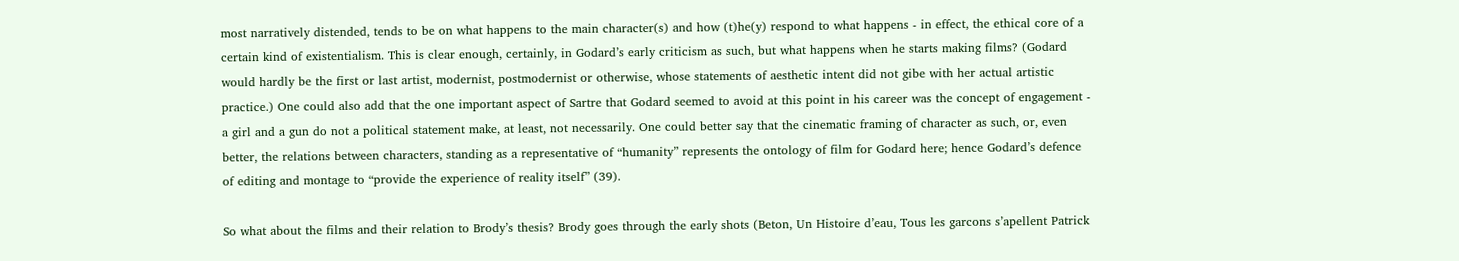most narratively distended, tends to be on what happens to the main character(s) and how (t)he(y) respond to what happens - in effect, the ethical core of a certain kind of existentialism. This is clear enough, certainly, in Godard’s early criticism as such, but what happens when he starts making films? (Godard would hardly be the first or last artist, modernist, postmodernist or otherwise, whose statements of aesthetic intent did not gibe with her actual artistic practice.) One could also add that the one important aspect of Sartre that Godard seemed to avoid at this point in his career was the concept of engagement - a girl and a gun do not a political statement make, at least, not necessarily. One could better say that the cinematic framing of character as such, or, even better, the relations between characters, standing as a representative of “humanity” represents the ontology of film for Godard here; hence Godard’s defence of editing and montage to “provide the experience of reality itself” (39).

So what about the films and their relation to Brody’s thesis? Brody goes through the early shots (Beton, Un Histoire d’eau, Tous les garcons s’apellent Patrick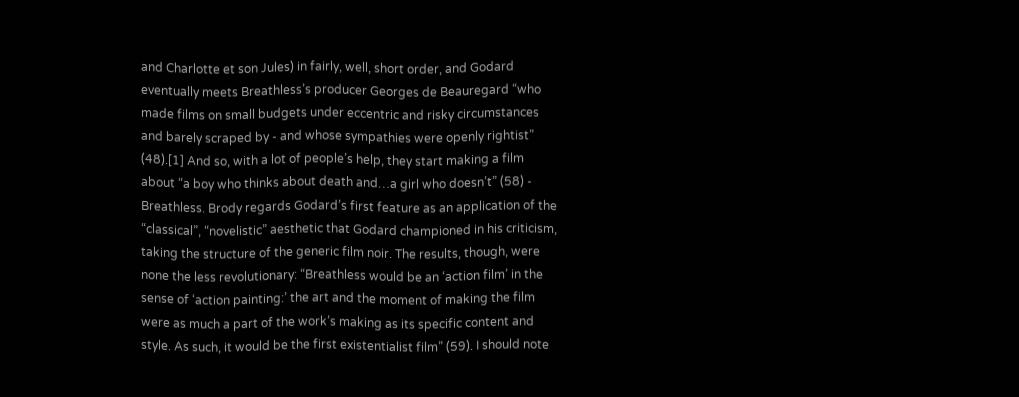and Charlotte et son Jules) in fairly, well, short order, and Godard eventually meets Breathless’s producer Georges de Beauregard “who made films on small budgets under eccentric and risky circumstances and barely scraped by - and whose sympathies were openly rightist” (48).[1] And so, with a lot of people’s help, they start making a film about “a boy who thinks about death and…a girl who doesn’t” (58) - Breathless. Brody regards Godard’s first feature as an application of the “classical”, “novelistic” aesthetic that Godard championed in his criticism, taking the structure of the generic film noir. The results, though, were none the less revolutionary: “Breathless would be an ‘action film’ in the sense of ‘action painting:’ the art and the moment of making the film were as much a part of the work’s making as its specific content and style. As such, it would be the first existentialist film” (59). I should note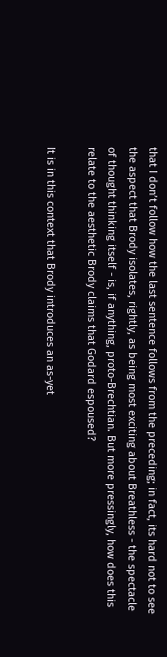that I don’t follow how the last sentence follows from the preceding; in fact, its hard not to see the aspect that Brody isolates, rightly, as being most exciting about Breathless - the spectacle of thought thinking itself - is, if anything, proto-Brechtian. But more pressingly, how does this relate to the aesthetic Brody claims that Godard espoused?

It is in this context that Brody introduces an as-yet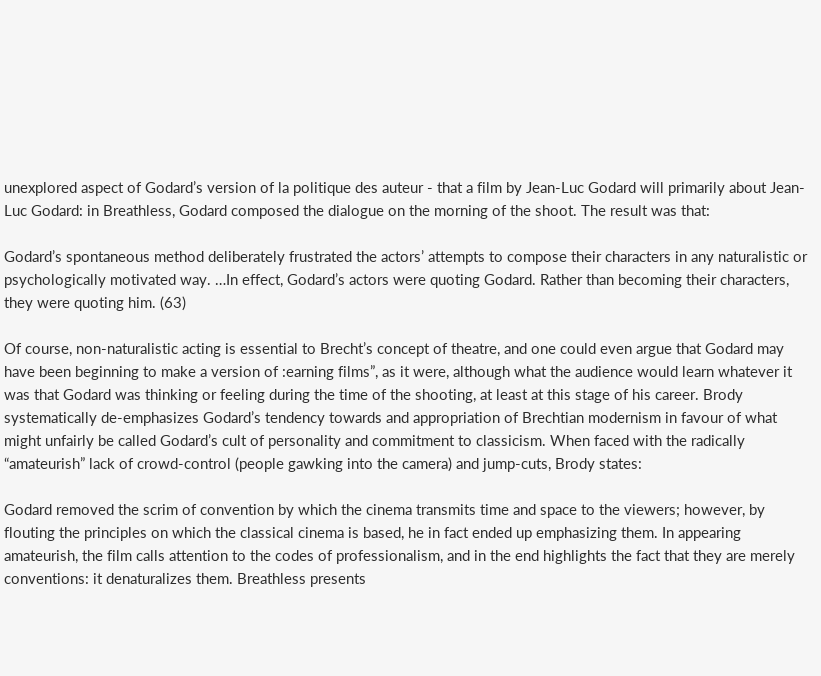unexplored aspect of Godard’s version of la politique des auteur - that a film by Jean-Luc Godard will primarily about Jean-Luc Godard: in Breathless, Godard composed the dialogue on the morning of the shoot. The result was that:

Godard’s spontaneous method deliberately frustrated the actors’ attempts to compose their characters in any naturalistic or psychologically motivated way. …In effect, Godard’s actors were quoting Godard. Rather than becoming their characters, they were quoting him. (63)

Of course, non-naturalistic acting is essential to Brecht’s concept of theatre, and one could even argue that Godard may have been beginning to make a version of :earning films”, as it were, although what the audience would learn whatever it was that Godard was thinking or feeling during the time of the shooting, at least at this stage of his career. Brody systematically de-emphasizes Godard’s tendency towards and appropriation of Brechtian modernism in favour of what might unfairly be called Godard’s cult of personality and commitment to classicism. When faced with the radically “amateurish” lack of crowd-control (people gawking into the camera) and jump-cuts, Brody states:

Godard removed the scrim of convention by which the cinema transmits time and space to the viewers; however, by flouting the principles on which the classical cinema is based, he in fact ended up emphasizing them. In appearing amateurish, the film calls attention to the codes of professionalism, and in the end highlights the fact that they are merely conventions: it denaturalizes them. Breathless presents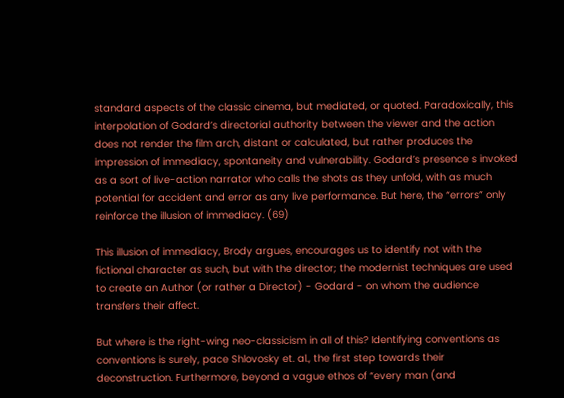standard aspects of the classic cinema, but mediated, or quoted. Paradoxically, this interpolation of Godard’s directorial authority between the viewer and the action does not render the film arch, distant or calculated, but rather produces the impression of immediacy, spontaneity and vulnerability. Godard’s presence s invoked as a sort of live-action narrator who calls the shots as they unfold, with as much potential for accident and error as any live performance. But here, the “errors” only reinforce the illusion of immediacy. (69)

This illusion of immediacy, Brody argues, encourages us to identify not with the fictional character as such, but with the director; the modernist techniques are used to create an Author (or rather a Director) - Godard - on whom the audience transfers their affect.

But where is the right-wing neo-classicism in all of this? Identifying conventions as conventions is surely, pace Shlovosky et. al., the first step towards their deconstruction. Furthermore, beyond a vague ethos of “every man (and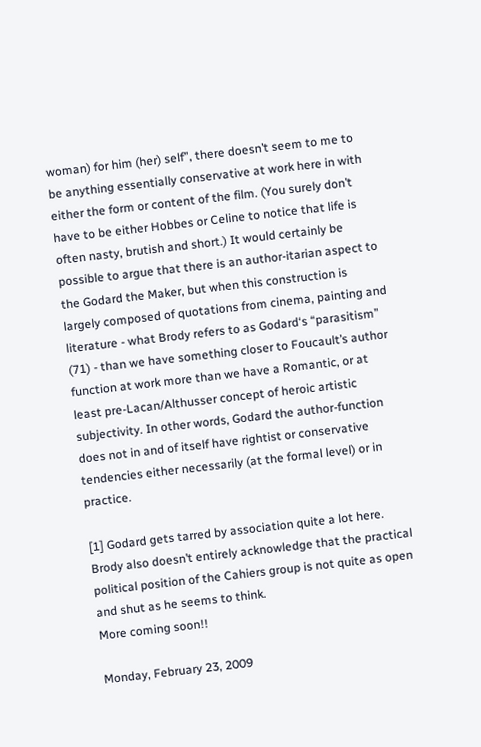woman) for him (her) self”, there doesn’t seem to me to be anything essentially conservative at work here in with either the form or content of the film. (You surely don’t have to be either Hobbes or Celine to notice that life is often nasty, brutish and short.) It would certainly be possible to argue that there is an author-itarian aspect to the Godard the Maker, but when this construction is largely composed of quotations from cinema, painting and literature - what Brody refers to as Godard‘s “parasitism” (71) - than we have something closer to Foucault’s author function at work more than we have a Romantic, or at least pre-Lacan/Althusser concept of heroic artistic subjectivity. In other words, Godard the author-function does not in and of itself have rightist or conservative tendencies either necessarily (at the formal level) or in practice.

[1] Godard gets tarred by association quite a lot here. Brody also doesn’t entirely acknowledge that the practical political position of the Cahiers group is not quite as open and shut as he seems to think.
More coming soon!!

Monday, February 23, 2009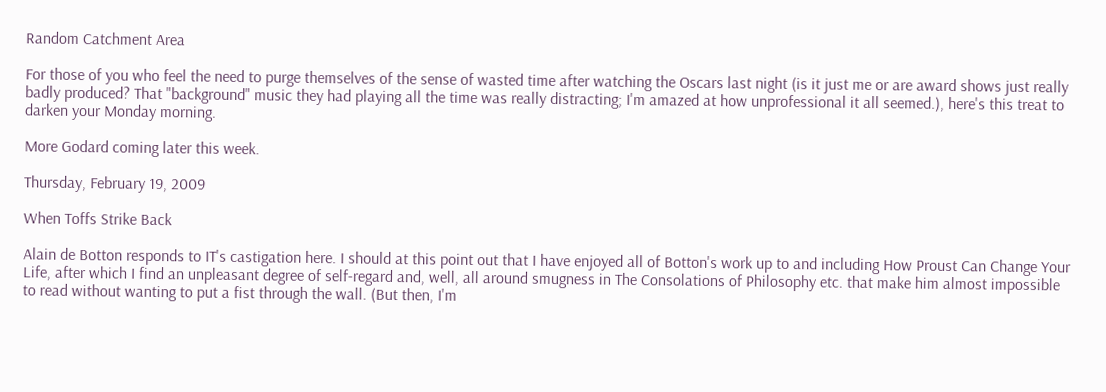Random Catchment Area

For those of you who feel the need to purge themselves of the sense of wasted time after watching the Oscars last night (is it just me or are award shows just really badly produced? That "background" music they had playing all the time was really distracting; I'm amazed at how unprofessional it all seemed.), here's this treat to darken your Monday morning.

More Godard coming later this week.

Thursday, February 19, 2009

When Toffs Strike Back

Alain de Botton responds to IT's castigation here. I should at this point out that I have enjoyed all of Botton's work up to and including How Proust Can Change Your Life, after which I find an unpleasant degree of self-regard and, well, all around smugness in The Consolations of Philosophy etc. that make him almost impossible to read without wanting to put a fist through the wall. (But then, I'm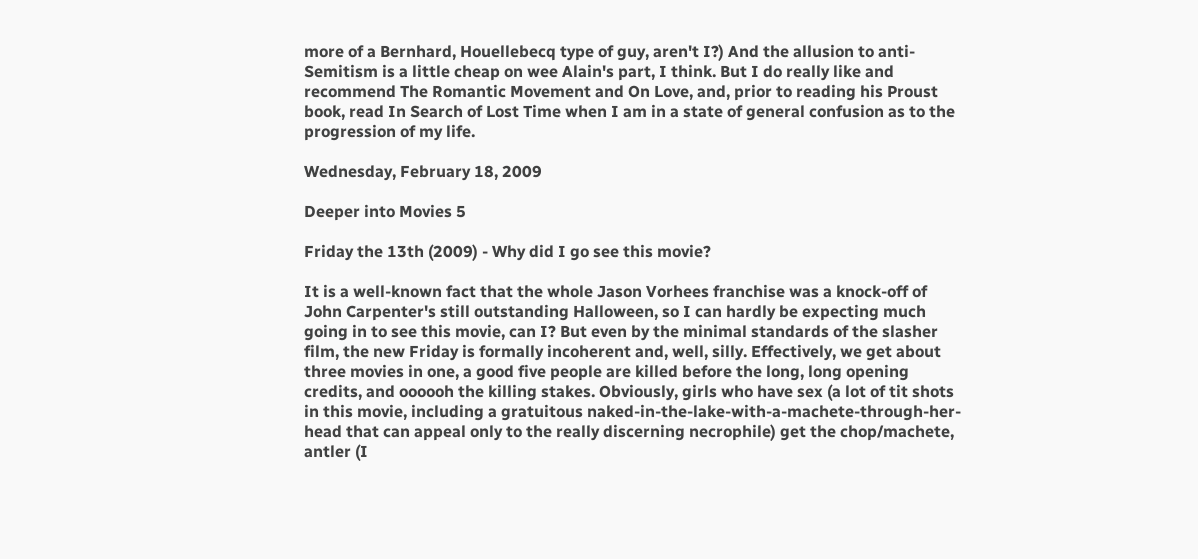more of a Bernhard, Houellebecq type of guy, aren't I?) And the allusion to anti-Semitism is a little cheap on wee Alain's part, I think. But I do really like and recommend The Romantic Movement and On Love, and, prior to reading his Proust book, read In Search of Lost Time when I am in a state of general confusion as to the progression of my life.

Wednesday, February 18, 2009

Deeper into Movies 5

Friday the 13th (2009) - Why did I go see this movie?

It is a well-known fact that the whole Jason Vorhees franchise was a knock-off of John Carpenter's still outstanding Halloween, so I can hardly be expecting much going in to see this movie, can I? But even by the minimal standards of the slasher film, the new Friday is formally incoherent and, well, silly. Effectively, we get about three movies in one, a good five people are killed before the long, long opening credits, and oooooh the killing stakes. Obviously, girls who have sex (a lot of tit shots in this movie, including a gratuitous naked-in-the-lake-with-a-machete-through-her-head that can appeal only to the really discerning necrophile) get the chop/machete, antler (I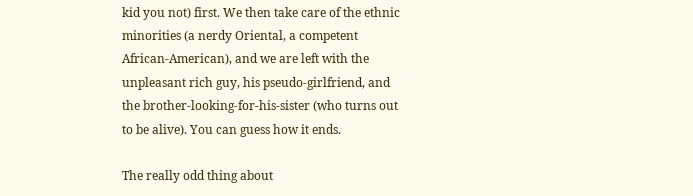kid you not) first. We then take care of the ethnic minorities (a nerdy Oriental, a competent African-American), and we are left with the unpleasant rich guy, his pseudo-girlfriend, and the brother-looking-for-his-sister (who turns out to be alive). You can guess how it ends.

The really odd thing about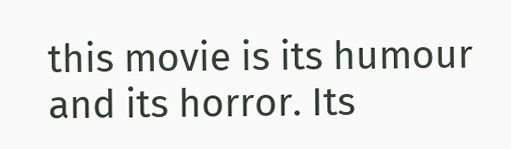this movie is its humour and its horror. Its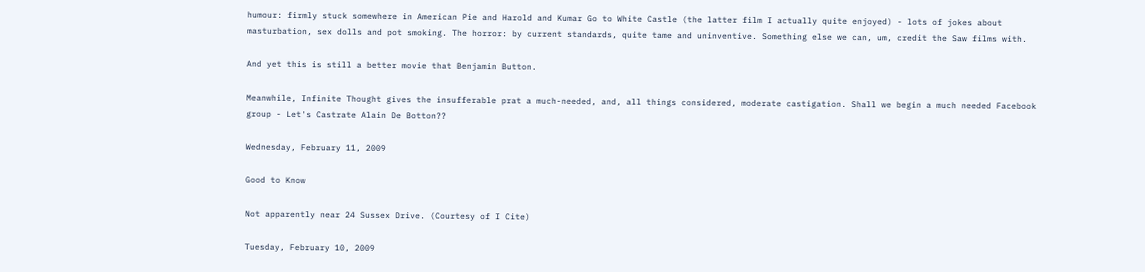humour: firmly stuck somewhere in American Pie and Harold and Kumar Go to White Castle (the latter film I actually quite enjoyed) - lots of jokes about masturbation, sex dolls and pot smoking. The horror: by current standards, quite tame and uninventive. Something else we can, um, credit the Saw films with.

And yet this is still a better movie that Benjamin Button.

Meanwhile, Infinite Thought gives the insufferable prat a much-needed, and, all things considered, moderate castigation. Shall we begin a much needed Facebook group - Let's Castrate Alain De Botton??

Wednesday, February 11, 2009

Good to Know

Not apparently near 24 Sussex Drive. (Courtesy of I Cite)

Tuesday, February 10, 2009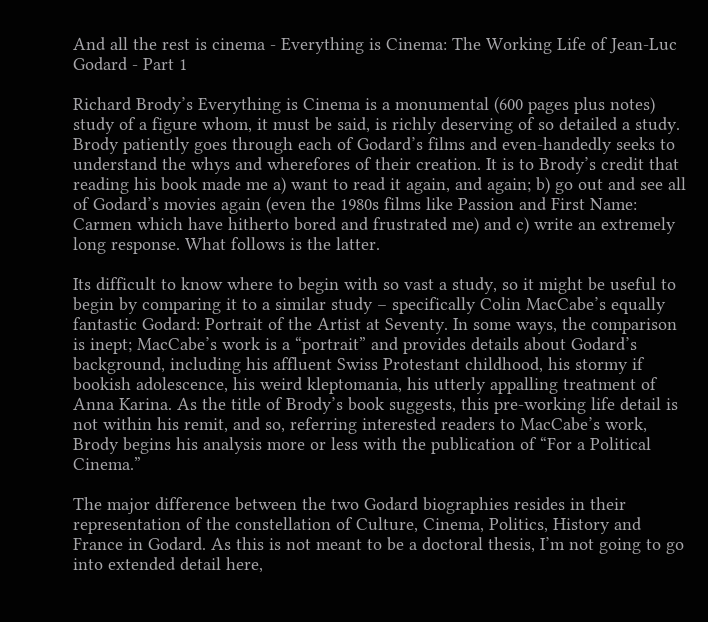And all the rest is cinema - Everything is Cinema: The Working Life of Jean-Luc Godard - Part 1

Richard Brody’s Everything is Cinema is a monumental (600 pages plus notes) study of a figure whom, it must be said, is richly deserving of so detailed a study. Brody patiently goes through each of Godard’s films and even-handedly seeks to understand the whys and wherefores of their creation. It is to Brody’s credit that reading his book made me a) want to read it again, and again; b) go out and see all of Godard’s movies again (even the 1980s films like Passion and First Name: Carmen which have hitherto bored and frustrated me) and c) write an extremely long response. What follows is the latter.

Its difficult to know where to begin with so vast a study, so it might be useful to begin by comparing it to a similar study – specifically Colin MacCabe’s equally fantastic Godard: Portrait of the Artist at Seventy. In some ways, the comparison is inept; MacCabe’s work is a “portrait” and provides details about Godard’s background, including his affluent Swiss Protestant childhood, his stormy if bookish adolescence, his weird kleptomania, his utterly appalling treatment of Anna Karina. As the title of Brody’s book suggests, this pre-working life detail is not within his remit, and so, referring interested readers to MacCabe’s work, Brody begins his analysis more or less with the publication of “For a Political Cinema.”

The major difference between the two Godard biographies resides in their representation of the constellation of Culture, Cinema, Politics, History and France in Godard. As this is not meant to be a doctoral thesis, I’m not going to go into extended detail here,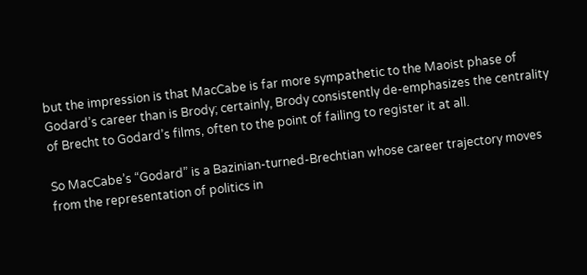but the impression is that MacCabe is far more sympathetic to the Maoist phase of Godard’s career than is Brody; certainly, Brody consistently de-emphasizes the centrality of Brecht to Godard’s films, often to the point of failing to register it at all.

So MacCabe’s “Godard” is a Bazinian-turned-Brechtian whose career trajectory moves from the representation of politics in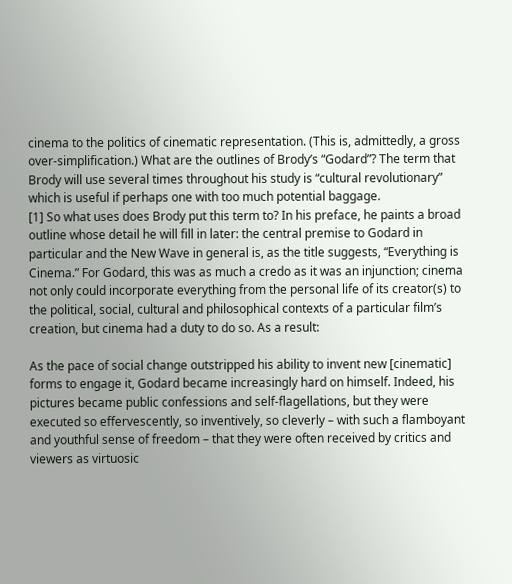cinema to the politics of cinematic representation. (This is, admittedly, a gross over-simplification.) What are the outlines of Brody’s “Godard”? The term that Brody will use several times throughout his study is “cultural revolutionary” which is useful if perhaps one with too much potential baggage.
[1] So what uses does Brody put this term to? In his preface, he paints a broad outline whose detail he will fill in later: the central premise to Godard in particular and the New Wave in general is, as the title suggests, “Everything is Cinema.” For Godard, this was as much a credo as it was an injunction; cinema not only could incorporate everything from the personal life of its creator(s) to the political, social, cultural and philosophical contexts of a particular film’s creation, but cinema had a duty to do so. As a result:

As the pace of social change outstripped his ability to invent new [cinematic] forms to engage it, Godard became increasingly hard on himself. Indeed, his pictures became public confessions and self-flagellations, but they were executed so effervescently, so inventively, so cleverly – with such a flamboyant and youthful sense of freedom – that they were often received by critics and viewers as virtuosic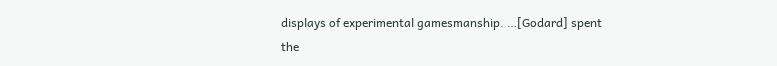displays of experimental gamesmanship. …[Godard] spent the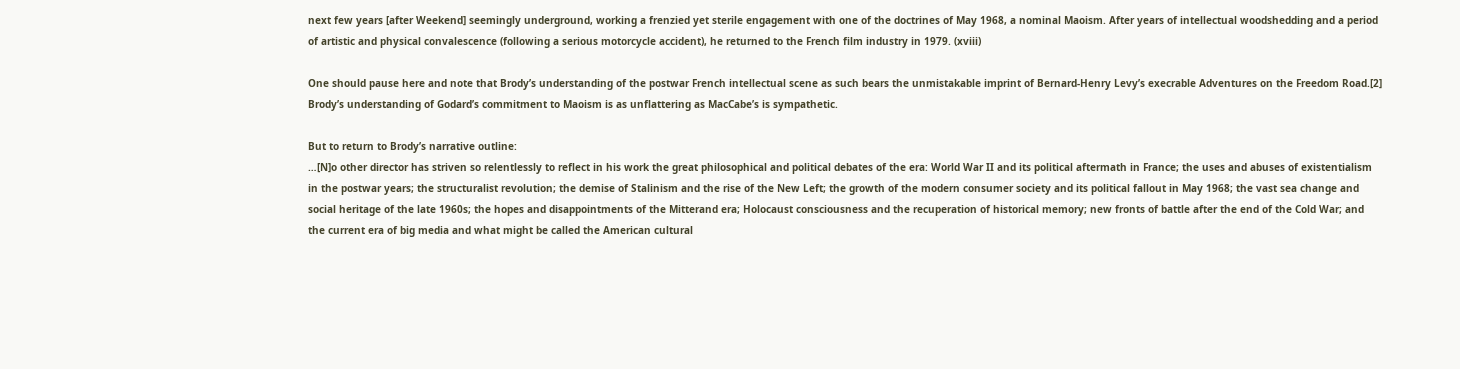next few years [after Weekend] seemingly underground, working a frenzied yet sterile engagement with one of the doctrines of May 1968, a nominal Maoism. After years of intellectual woodshedding and a period of artistic and physical convalescence (following a serious motorcycle accident), he returned to the French film industry in 1979. (xviii)

One should pause here and note that Brody’s understanding of the postwar French intellectual scene as such bears the unmistakable imprint of Bernard-Henry Levy’s execrable Adventures on the Freedom Road.[2] Brody’s understanding of Godard’s commitment to Maoism is as unflattering as MacCabe’s is sympathetic.

But to return to Brody’s narrative outline:
…[N]o other director has striven so relentlessly to reflect in his work the great philosophical and political debates of the era: World War II and its political aftermath in France; the uses and abuses of existentialism in the postwar years; the structuralist revolution; the demise of Stalinism and the rise of the New Left; the growth of the modern consumer society and its political fallout in May 1968; the vast sea change and social heritage of the late 1960s; the hopes and disappointments of the Mitterand era; Holocaust consciousness and the recuperation of historical memory; new fronts of battle after the end of the Cold War; and the current era of big media and what might be called the American cultural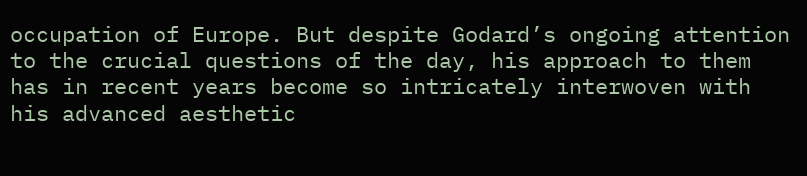occupation of Europe. But despite Godard’s ongoing attention to the crucial questions of the day, his approach to them has in recent years become so intricately interwoven with his advanced aesthetic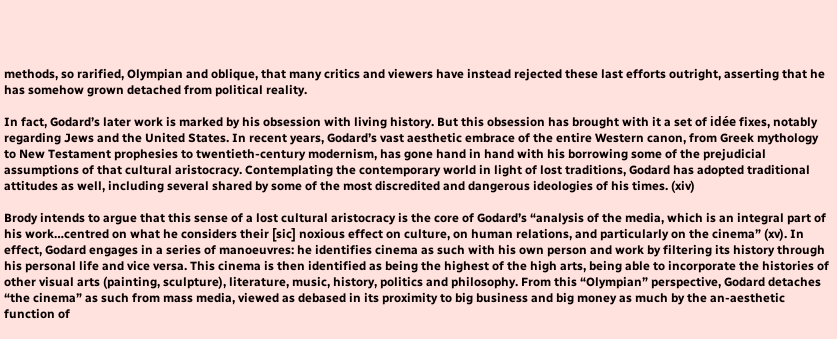methods, so rarified, Olympian and oblique, that many critics and viewers have instead rejected these last efforts outright, asserting that he has somehow grown detached from political reality.

In fact, Godard’s later work is marked by his obsession with living history. But this obsession has brought with it a set of idée fixes, notably regarding Jews and the United States. In recent years, Godard’s vast aesthetic embrace of the entire Western canon, from Greek mythology to New Testament prophesies to twentieth-century modernism, has gone hand in hand with his borrowing some of the prejudicial assumptions of that cultural aristocracy. Contemplating the contemporary world in light of lost traditions, Godard has adopted traditional attitudes as well, including several shared by some of the most discredited and dangerous ideologies of his times. (xiv)

Brody intends to argue that this sense of a lost cultural aristocracy is the core of Godard’s “analysis of the media, which is an integral part of his work…centred on what he considers their [sic] noxious effect on culture, on human relations, and particularly on the cinema” (xv). In effect, Godard engages in a series of manoeuvres: he identifies cinema as such with his own person and work by filtering its history through his personal life and vice versa. This cinema is then identified as being the highest of the high arts, being able to incorporate the histories of other visual arts (painting, sculpture), literature, music, history, politics and philosophy. From this “Olympian” perspective, Godard detaches “the cinema” as such from mass media, viewed as debased in its proximity to big business and big money as much by the an-aesthetic function of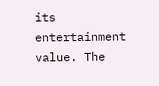its entertainment value. The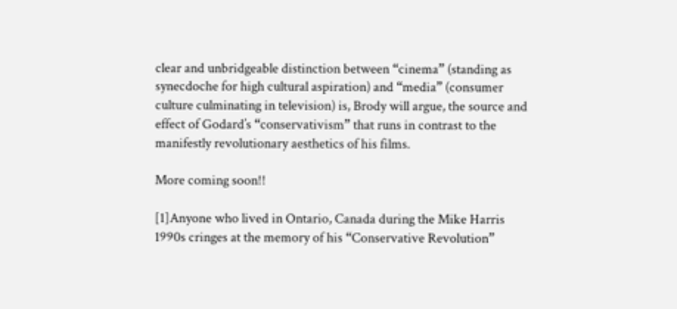clear and unbridgeable distinction between “cinema” (standing as synecdoche for high cultural aspiration) and “media” (consumer culture culminating in television) is, Brody will argue, the source and effect of Godard’s “conservativism” that runs in contrast to the manifestly revolutionary aesthetics of his films.

More coming soon!!

[1]Anyone who lived in Ontario, Canada during the Mike Harris 1990s cringes at the memory of his “Conservative Revolution”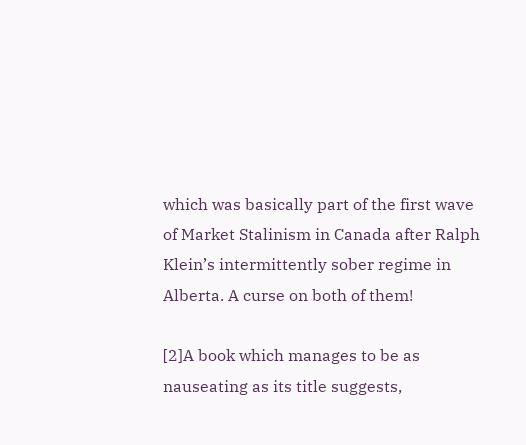which was basically part of the first wave of Market Stalinism in Canada after Ralph Klein’s intermittently sober regime in Alberta. A curse on both of them!

[2]A book which manages to be as nauseating as its title suggests,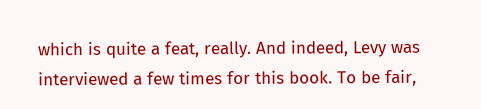which is quite a feat, really. And indeed, Levy was interviewed a few times for this book. To be fair,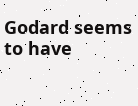Godard seems to have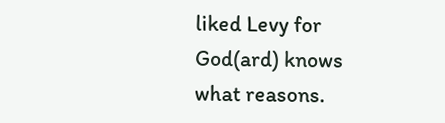liked Levy for God(ard) knows what reasons.